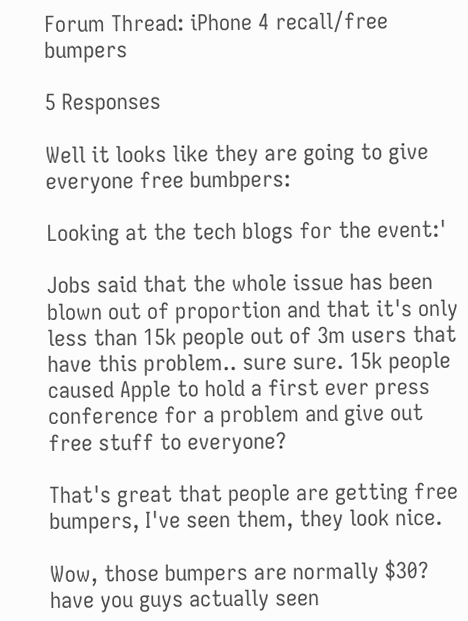Forum Thread: iPhone 4 recall/free bumpers

5 Responses

Well it looks like they are going to give everyone free bumbpers:

Looking at the tech blogs for the event:'

Jobs said that the whole issue has been blown out of proportion and that it's only less than 15k people out of 3m users that have this problem.. sure sure. 15k people caused Apple to hold a first ever press conference for a problem and give out free stuff to everyone?

That's great that people are getting free bumpers, I've seen them, they look nice.

Wow, those bumpers are normally $30? have you guys actually seen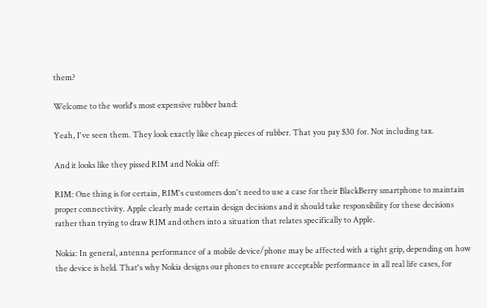them?

Welcome to the world's most expensive rubber band:

Yeah, I've seen them. They look exactly like cheap pieces of rubber. That you pay $30 for. Not including tax.

And it looks like they pissed RIM and Nokia off:

RIM: One thing is for certain, RIM's customers don't need to use a case for their BlackBerry smartphone to maintain proper connectivity. Apple clearly made certain design decisions and it should take responsibility for these decisions rather than trying to draw RIM and others into a situation that relates specifically to Apple.

Nokia: In general, antenna performance of a mobile device/phone may be affected with a tight grip, depending on how the device is held. That's why Nokia designs our phones to ensure acceptable performance in all real life cases, for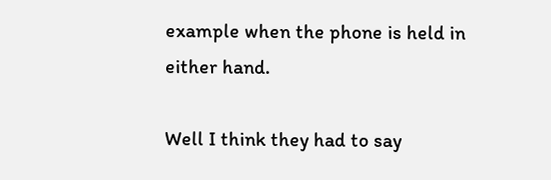example when the phone is held in either hand.

Well I think they had to say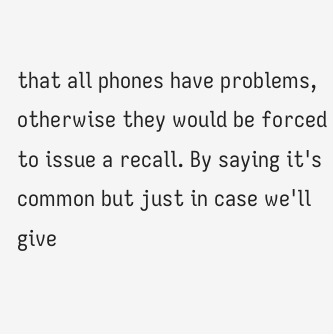that all phones have problems, otherwise they would be forced to issue a recall. By saying it's common but just in case we'll give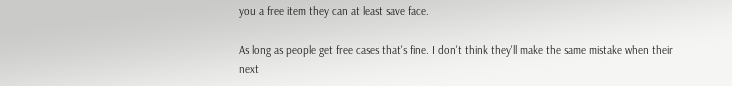you a free item they can at least save face.

As long as people get free cases that's fine. I don't think they'll make the same mistake when their next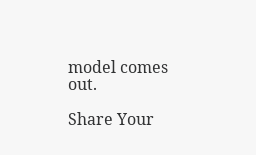model comes out.

Share Your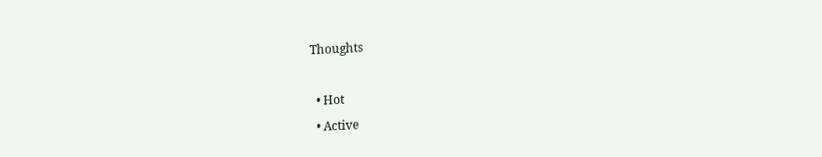Thoughts

  • Hot
  • Active